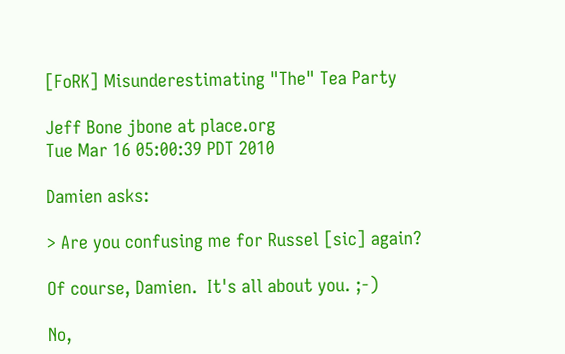[FoRK] Misunderestimating "The" Tea Party

Jeff Bone jbone at place.org
Tue Mar 16 05:00:39 PDT 2010

Damien asks:

> Are you confusing me for Russel [sic] again?

Of course, Damien.  It's all about you. ;-)

No,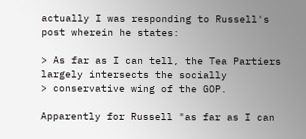actually I was responding to Russell's post wherein he states:

> As far as I can tell, the Tea Partiers largely intersects the socially
> conservative wing of the GOP.

Apparently for Russell "as far as I can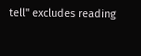tell" excludes reading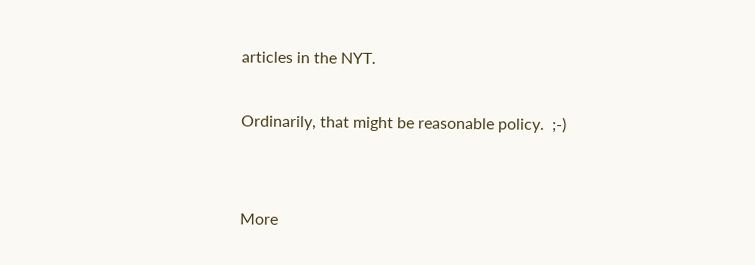articles in the NYT.

Ordinarily, that might be reasonable policy.  ;-)


More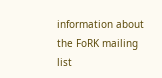information about the FoRK mailing list